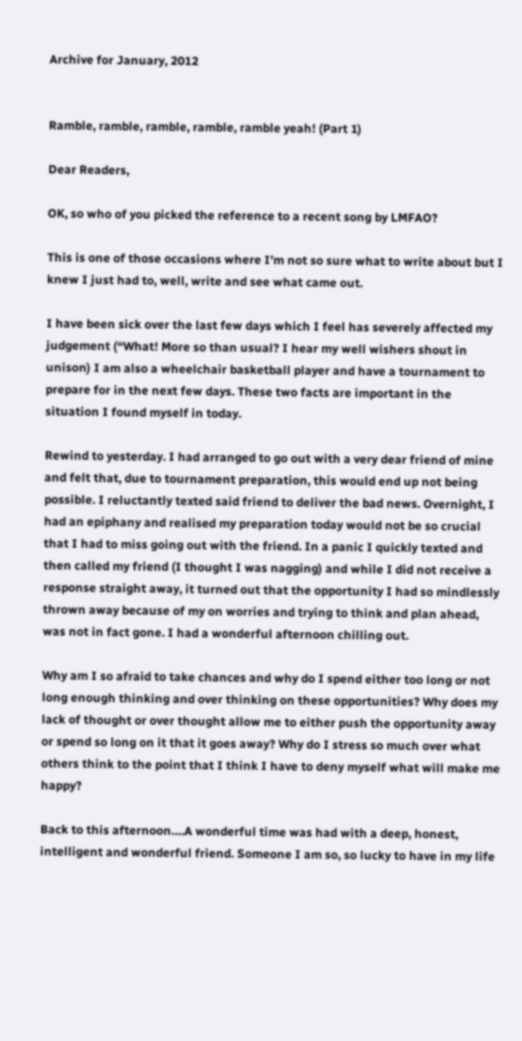Archive for January, 2012


Ramble, ramble, ramble, ramble, ramble yeah! (Part 1)

Dear Readers,

OK, so who of you picked the reference to a recent song by LMFAO?

This is one of those occasions where I’m not so sure what to write about but I knew I just had to, well, write and see what came out.

I have been sick over the last few days which I feel has severely affected my judgement (“What! More so than usual? I hear my well wishers shout in unison) I am also a wheelchair basketball player and have a tournament to prepare for in the next few days. These two facts are important in the situation I found myself in today.

Rewind to yesterday. I had arranged to go out with a very dear friend of mine and felt that, due to tournament preparation, this would end up not being possible. I reluctantly texted said friend to deliver the bad news. Overnight, I had an epiphany and realised my preparation today would not be so crucial that I had to miss going out with the friend. In a panic I quickly texted and then called my friend (I thought I was nagging) and while I did not receive a response straight away, it turned out that the opportunity I had so mindlessly thrown away because of my on worries and trying to think and plan ahead, was not in fact gone. I had a wonderful afternoon chilling out.

Why am I so afraid to take chances and why do I spend either too long or not long enough thinking and over thinking on these opportunities? Why does my lack of thought or over thought allow me to either push the opportunity away or spend so long on it that it goes away? Why do I stress so much over what others think to the point that I think I have to deny myself what will make me happy?

Back to this afternoon….A wonderful time was had with a deep, honest, intelligent and wonderful friend. Someone I am so, so lucky to have in my life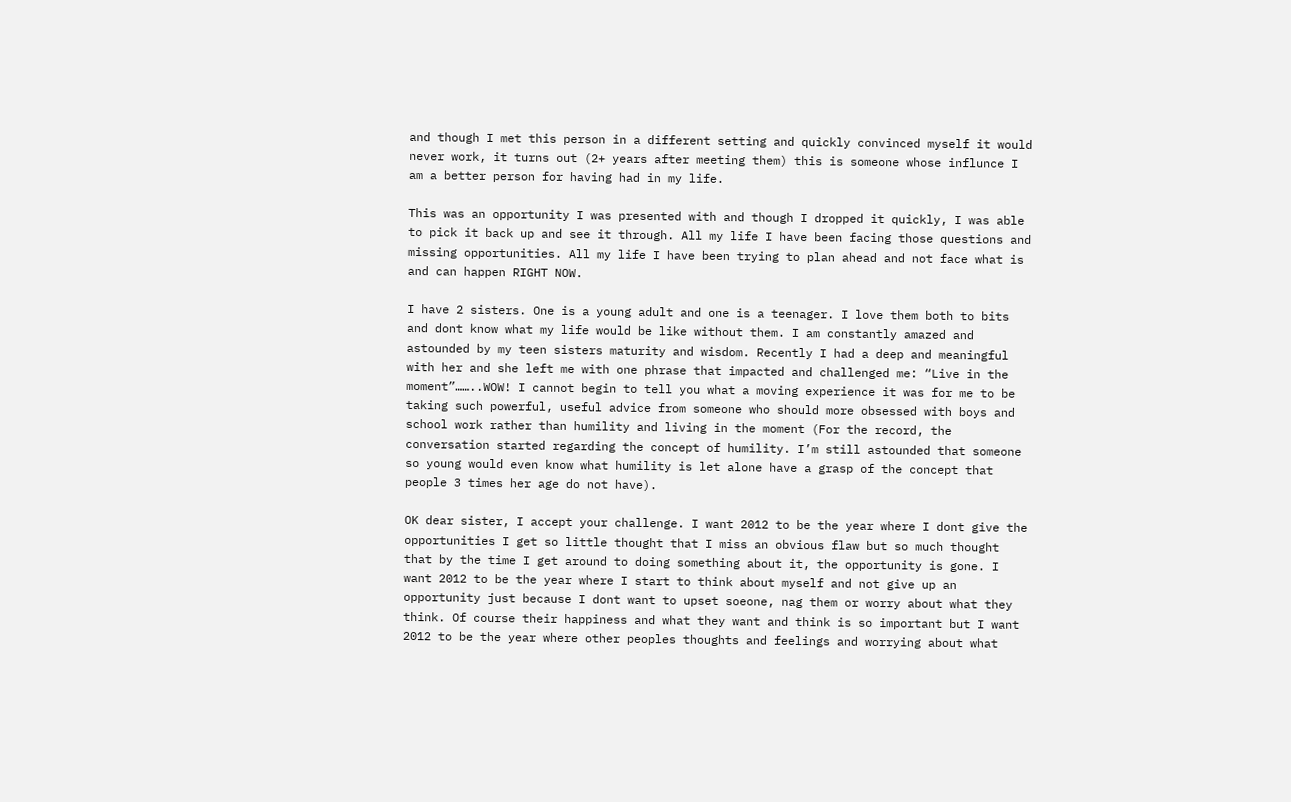and though I met this person in a different setting and quickly convinced myself it would never work, it turns out (2+ years after meeting them) this is someone whose influnce I am a better person for having had in my life.

This was an opportunity I was presented with and though I dropped it quickly, I was able to pick it back up and see it through. All my life I have been facing those questions and missing opportunities. All my life I have been trying to plan ahead and not face what is and can happen RIGHT NOW.

I have 2 sisters. One is a young adult and one is a teenager. I love them both to bits and dont know what my life would be like without them. I am constantly amazed and astounded by my teen sisters maturity and wisdom. Recently I had a deep and meaningful  with her and she left me with one phrase that impacted and challenged me: “Live in the moment”……..WOW! I cannot begin to tell you what a moving experience it was for me to be taking such powerful, useful advice from someone who should more obsessed with boys and school work rather than humility and living in the moment (For the record, the conversation started regarding the concept of humility. I’m still astounded that someone so young would even know what humility is let alone have a grasp of the concept that people 3 times her age do not have).

OK dear sister, I accept your challenge. I want 2012 to be the year where I dont give the opportunities I get so little thought that I miss an obvious flaw but so much thought that by the time I get around to doing something about it, the opportunity is gone. I want 2012 to be the year where I start to think about myself and not give up an opportunity just because I dont want to upset soeone, nag them or worry about what they think. Of course their happiness and what they want and think is so important but I want 2012 to be the year where other peoples thoughts and feelings and worrying about what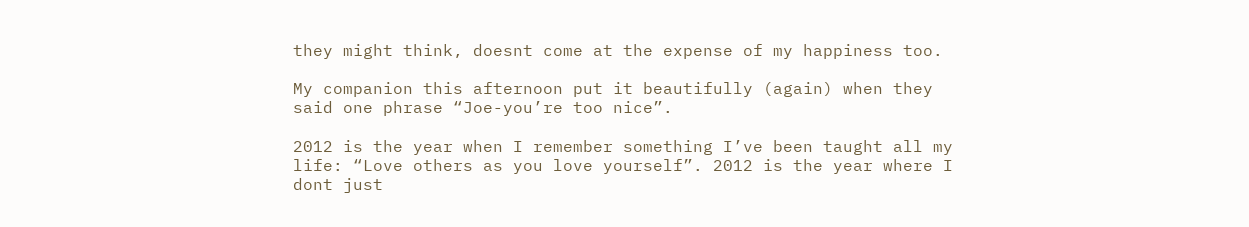they might think, doesnt come at the expense of my happiness too.

My companion this afternoon put it beautifully (again) when they said one phrase “Joe-you’re too nice”.

2012 is the year when I remember something I’ve been taught all my life: “Love others as you love yourself”. 2012 is the year where I dont just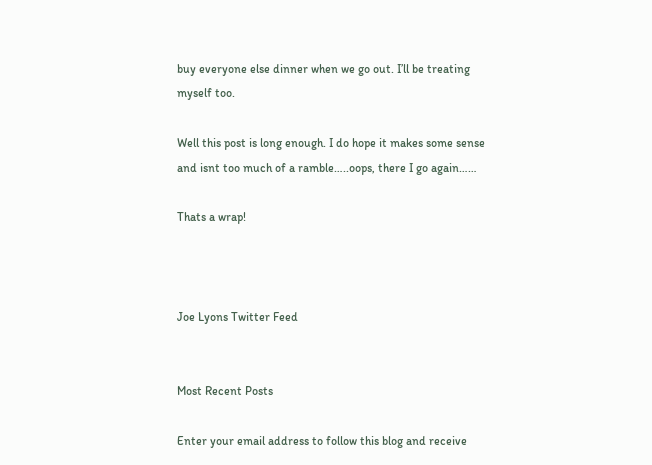buy everyone else dinner when we go out. I’ll be treating myself too.

Well this post is long enough. I do hope it makes some sense and isnt too much of a ramble…..oops, there I go again……

Thats a wrap!



Joe Lyons Twitter Feed


Most Recent Posts

Enter your email address to follow this blog and receive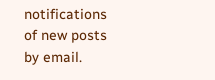notifications of new posts by email.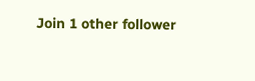Join 1 other follower